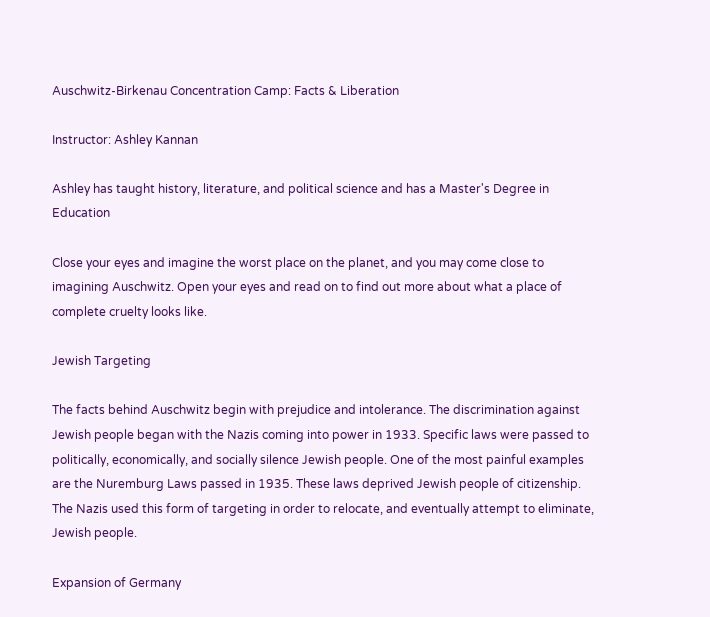Auschwitz-Birkenau Concentration Camp: Facts & Liberation

Instructor: Ashley Kannan

Ashley has taught history, literature, and political science and has a Master's Degree in Education

Close your eyes and imagine the worst place on the planet, and you may come close to imagining Auschwitz. Open your eyes and read on to find out more about what a place of complete cruelty looks like.

Jewish Targeting

The facts behind Auschwitz begin with prejudice and intolerance. The discrimination against Jewish people began with the Nazis coming into power in 1933. Specific laws were passed to politically, economically, and socially silence Jewish people. One of the most painful examples are the Nuremburg Laws passed in 1935. These laws deprived Jewish people of citizenship. The Nazis used this form of targeting in order to relocate, and eventually attempt to eliminate, Jewish people.

Expansion of Germany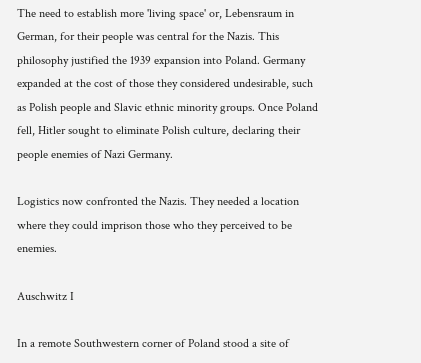The need to establish more 'living space' or, Lebensraum in German, for their people was central for the Nazis. This philosophy justified the 1939 expansion into Poland. Germany expanded at the cost of those they considered undesirable, such as Polish people and Slavic ethnic minority groups. Once Poland fell, Hitler sought to eliminate Polish culture, declaring their people enemies of Nazi Germany.

Logistics now confronted the Nazis. They needed a location where they could imprison those who they perceived to be enemies.

Auschwitz I

In a remote Southwestern corner of Poland stood a site of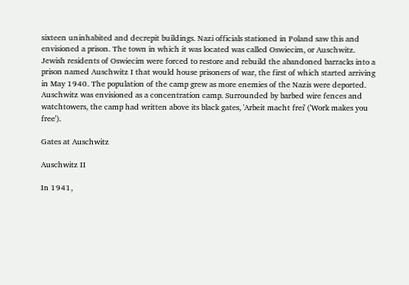sixteen uninhabited and decrepit buildings. Nazi officials stationed in Poland saw this and envisioned a prison. The town in which it was located was called Oswiecim, or Auschwitz. Jewish residents of Oswiecim were forced to restore and rebuild the abandoned barracks into a prison named Auschwitz I that would house prisoners of war, the first of which started arriving in May 1940. The population of the camp grew as more enemies of the Nazis were deported. Auschwitz was envisioned as a concentration camp. Surrounded by barbed wire fences and watchtowers, the camp had written above its black gates, 'Arbeit macht frei' ('Work makes you free').

Gates at Auschwitz

Auschwitz II

In 1941,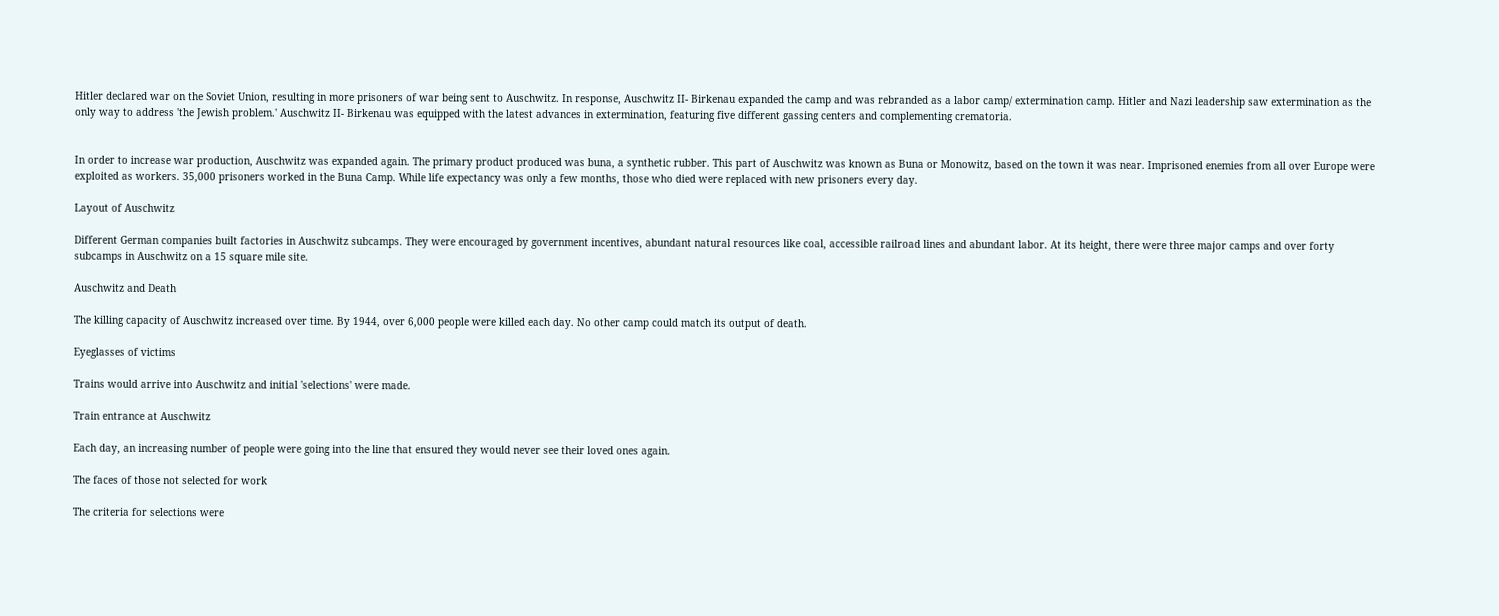Hitler declared war on the Soviet Union, resulting in more prisoners of war being sent to Auschwitz. In response, Auschwitz II- Birkenau expanded the camp and was rebranded as a labor camp/ extermination camp. Hitler and Nazi leadership saw extermination as the only way to address 'the Jewish problem.' Auschwitz II- Birkenau was equipped with the latest advances in extermination, featuring five different gassing centers and complementing crematoria.


In order to increase war production, Auschwitz was expanded again. The primary product produced was buna, a synthetic rubber. This part of Auschwitz was known as Buna or Monowitz, based on the town it was near. Imprisoned enemies from all over Europe were exploited as workers. 35,000 prisoners worked in the Buna Camp. While life expectancy was only a few months, those who died were replaced with new prisoners every day.

Layout of Auschwitz

Different German companies built factories in Auschwitz subcamps. They were encouraged by government incentives, abundant natural resources like coal, accessible railroad lines and abundant labor. At its height, there were three major camps and over forty subcamps in Auschwitz on a 15 square mile site.

Auschwitz and Death

The killing capacity of Auschwitz increased over time. By 1944, over 6,000 people were killed each day. No other camp could match its output of death.

Eyeglasses of victims

Trains would arrive into Auschwitz and initial 'selections' were made.

Train entrance at Auschwitz

Each day, an increasing number of people were going into the line that ensured they would never see their loved ones again.

The faces of those not selected for work

The criteria for selections were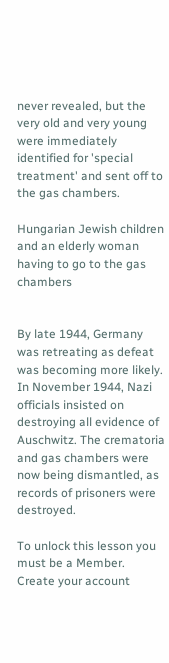never revealed, but the very old and very young were immediately identified for 'special treatment' and sent off to the gas chambers.

Hungarian Jewish children and an elderly woman having to go to the gas chambers


By late 1944, Germany was retreating as defeat was becoming more likely. In November 1944, Nazi officials insisted on destroying all evidence of Auschwitz. The crematoria and gas chambers were now being dismantled, as records of prisoners were destroyed.

To unlock this lesson you must be a Member.
Create your account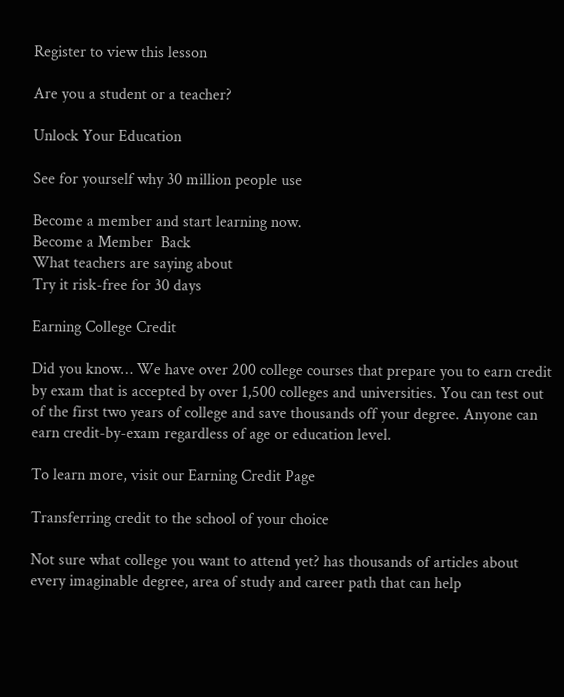Register to view this lesson

Are you a student or a teacher?

Unlock Your Education

See for yourself why 30 million people use

Become a member and start learning now.
Become a Member  Back
What teachers are saying about
Try it risk-free for 30 days

Earning College Credit

Did you know… We have over 200 college courses that prepare you to earn credit by exam that is accepted by over 1,500 colleges and universities. You can test out of the first two years of college and save thousands off your degree. Anyone can earn credit-by-exam regardless of age or education level.

To learn more, visit our Earning Credit Page

Transferring credit to the school of your choice

Not sure what college you want to attend yet? has thousands of articles about every imaginable degree, area of study and career path that can help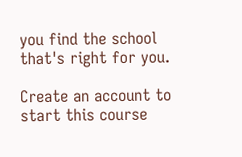you find the school that's right for you.

Create an account to start this course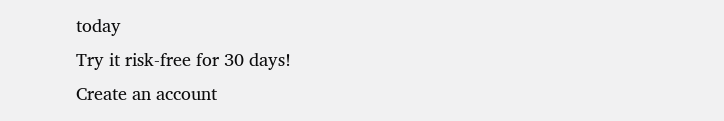today
Try it risk-free for 30 days!
Create an account